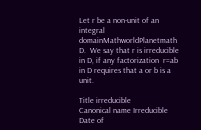Let r be a non-unit of an integral domainMathworldPlanetmath D.  We say that r is irreducible in D, if any factorization  r=ab  in D requires that a or b is a unit.

Title irreducible
Canonical name Irreducible
Date of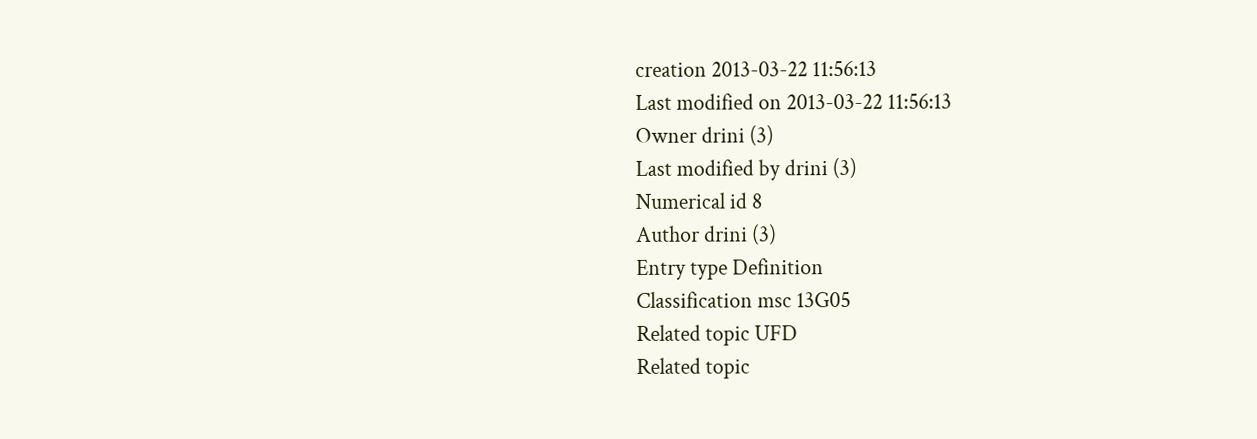creation 2013-03-22 11:56:13
Last modified on 2013-03-22 11:56:13
Owner drini (3)
Last modified by drini (3)
Numerical id 8
Author drini (3)
Entry type Definition
Classification msc 13G05
Related topic UFD
Related topic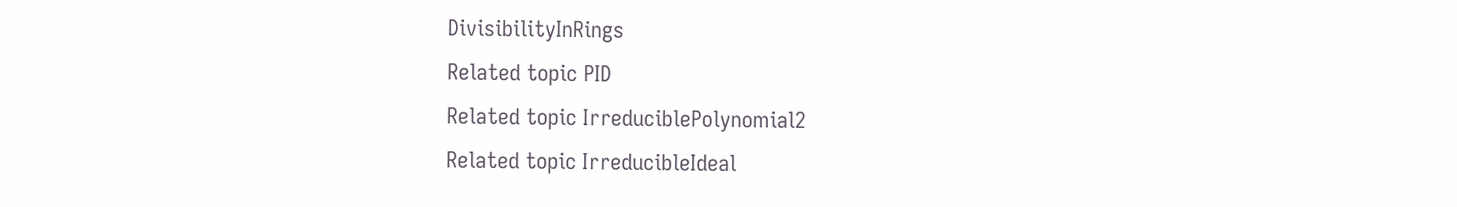DivisibilityInRings
Related topic PID
Related topic IrreduciblePolynomial2
Related topic IrreducibleIdeal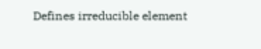Defines irreducible element